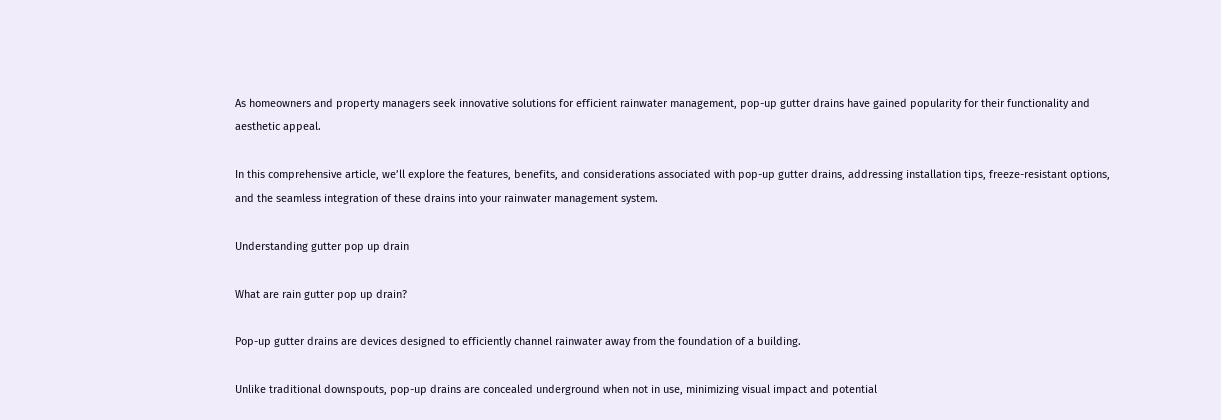As homeowners and property managers seek innovative solutions for efficient rainwater management, pop-up gutter drains have gained popularity for their functionality and aesthetic appeal.

In this comprehensive article, we’ll explore the features, benefits, and considerations associated with pop-up gutter drains, addressing installation tips, freeze-resistant options, and the seamless integration of these drains into your rainwater management system.

Understanding gutter pop up drain

What are rain gutter pop up drain?

Pop-up gutter drains are devices designed to efficiently channel rainwater away from the foundation of a building.

Unlike traditional downspouts, pop-up drains are concealed underground when not in use, minimizing visual impact and potential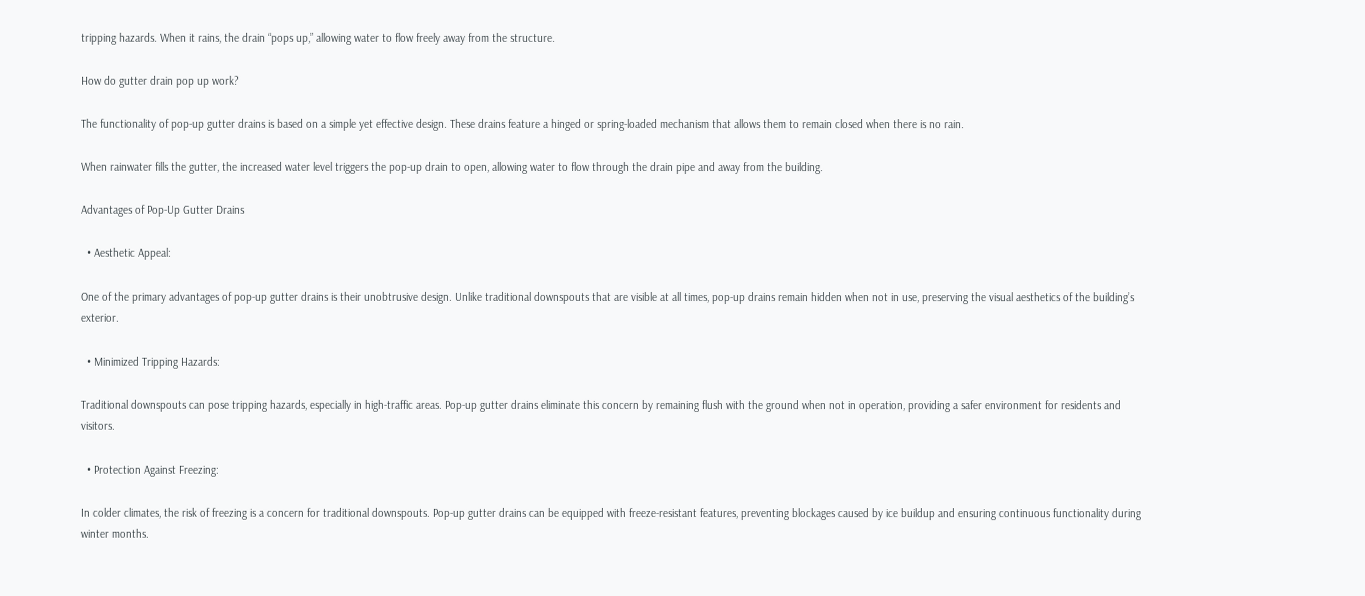tripping hazards. When it rains, the drain “pops up,” allowing water to flow freely away from the structure.

How do gutter drain pop up work?

The functionality of pop-up gutter drains is based on a simple yet effective design. These drains feature a hinged or spring-loaded mechanism that allows them to remain closed when there is no rain.

When rainwater fills the gutter, the increased water level triggers the pop-up drain to open, allowing water to flow through the drain pipe and away from the building.

Advantages of Pop-Up Gutter Drains

  • Aesthetic Appeal:

One of the primary advantages of pop-up gutter drains is their unobtrusive design. Unlike traditional downspouts that are visible at all times, pop-up drains remain hidden when not in use, preserving the visual aesthetics of the building’s exterior.

  • Minimized Tripping Hazards:

Traditional downspouts can pose tripping hazards, especially in high-traffic areas. Pop-up gutter drains eliminate this concern by remaining flush with the ground when not in operation, providing a safer environment for residents and visitors.

  • Protection Against Freezing:

In colder climates, the risk of freezing is a concern for traditional downspouts. Pop-up gutter drains can be equipped with freeze-resistant features, preventing blockages caused by ice buildup and ensuring continuous functionality during winter months.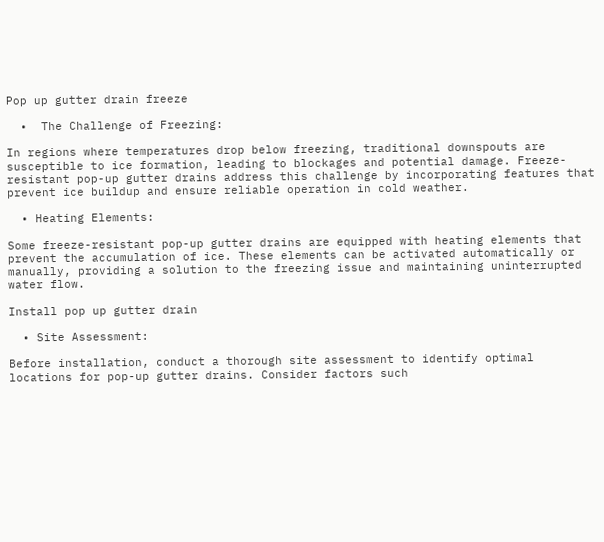Pop up gutter drain freeze

  •  The Challenge of Freezing:

In regions where temperatures drop below freezing, traditional downspouts are susceptible to ice formation, leading to blockages and potential damage. Freeze-resistant pop-up gutter drains address this challenge by incorporating features that prevent ice buildup and ensure reliable operation in cold weather.

  • Heating Elements:

Some freeze-resistant pop-up gutter drains are equipped with heating elements that prevent the accumulation of ice. These elements can be activated automatically or manually, providing a solution to the freezing issue and maintaining uninterrupted water flow.

Install pop up gutter drain

  • Site Assessment:

Before installation, conduct a thorough site assessment to identify optimal locations for pop-up gutter drains. Consider factors such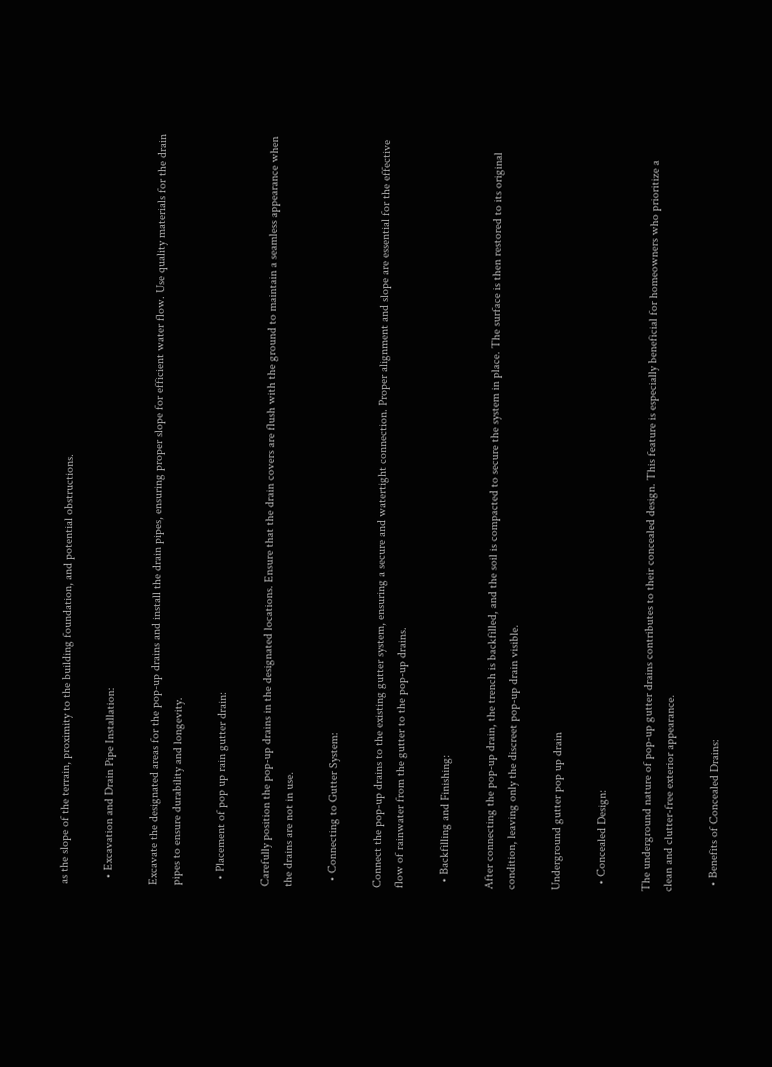as the slope of the terrain, proximity to the building foundation, and potential obstructions.

  • Excavation and Drain Pipe Installation:

Excavate the designated areas for the pop-up drains and install the drain pipes, ensuring proper slope for efficient water flow. Use quality materials for the drain pipes to ensure durability and longevity.

  • Placement of pop up rain gutter drain:

Carefully position the pop-up drains in the designated locations. Ensure that the drain covers are flush with the ground to maintain a seamless appearance when the drains are not in use.

  • Connecting to Gutter System:

Connect the pop-up drains to the existing gutter system, ensuring a secure and watertight connection. Proper alignment and slope are essential for the effective flow of rainwater from the gutter to the pop-up drains.

  • Backfilling and Finishing:

After connecting the pop-up drain, the trench is backfilled, and the soil is compacted to secure the system in place. The surface is then restored to its original condition, leaving only the discreet pop-up drain visible.

Underground gutter pop up drain

  • Concealed Design:

The underground nature of pop-up gutter drains contributes to their concealed design. This feature is especially beneficial for homeowners who prioritize a clean and clutter-free exterior appearance.

  • Benefits of Concealed Drains: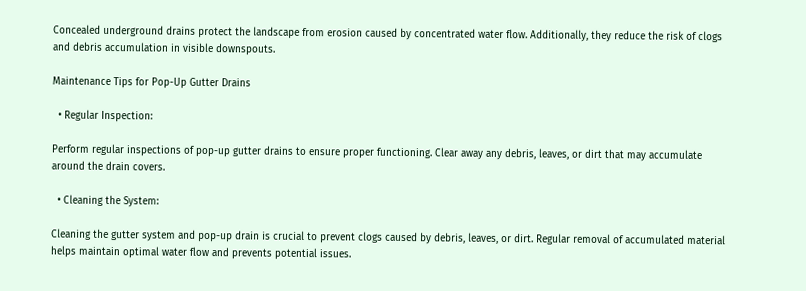Concealed underground drains protect the landscape from erosion caused by concentrated water flow. Additionally, they reduce the risk of clogs and debris accumulation in visible downspouts.

Maintenance Tips for Pop-Up Gutter Drains

  • Regular Inspection:

Perform regular inspections of pop-up gutter drains to ensure proper functioning. Clear away any debris, leaves, or dirt that may accumulate around the drain covers.

  • Cleaning the System:

Cleaning the gutter system and pop-up drain is crucial to prevent clogs caused by debris, leaves, or dirt. Regular removal of accumulated material helps maintain optimal water flow and prevents potential issues.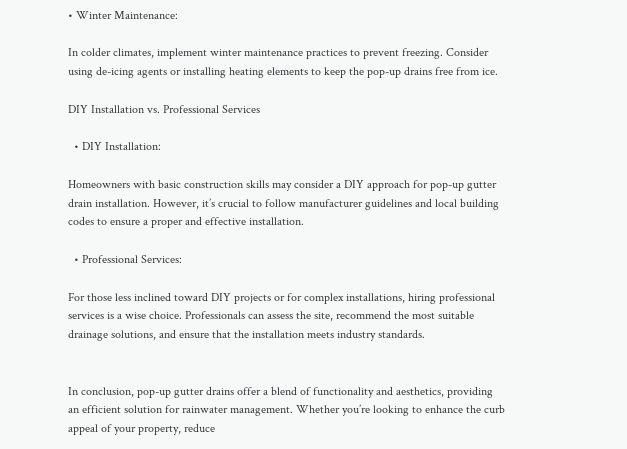• Winter Maintenance:

In colder climates, implement winter maintenance practices to prevent freezing. Consider using de-icing agents or installing heating elements to keep the pop-up drains free from ice.

DIY Installation vs. Professional Services

  • DIY Installation:

Homeowners with basic construction skills may consider a DIY approach for pop-up gutter drain installation. However, it’s crucial to follow manufacturer guidelines and local building codes to ensure a proper and effective installation.

  • Professional Services:

For those less inclined toward DIY projects or for complex installations, hiring professional services is a wise choice. Professionals can assess the site, recommend the most suitable drainage solutions, and ensure that the installation meets industry standards.


In conclusion, pop-up gutter drains offer a blend of functionality and aesthetics, providing an efficient solution for rainwater management. Whether you’re looking to enhance the curb appeal of your property, reduce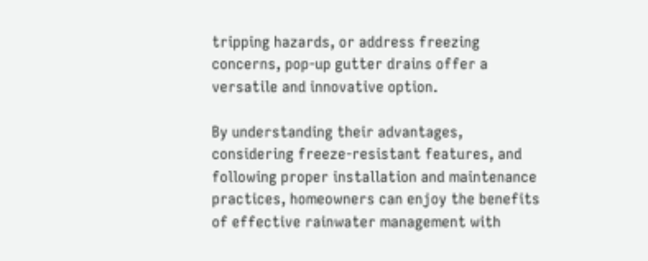tripping hazards, or address freezing concerns, pop-up gutter drains offer a versatile and innovative option.

By understanding their advantages, considering freeze-resistant features, and following proper installation and maintenance practices, homeowners can enjoy the benefits of effective rainwater management with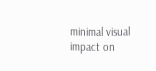minimal visual impact on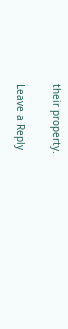their property.

Leave a Reply